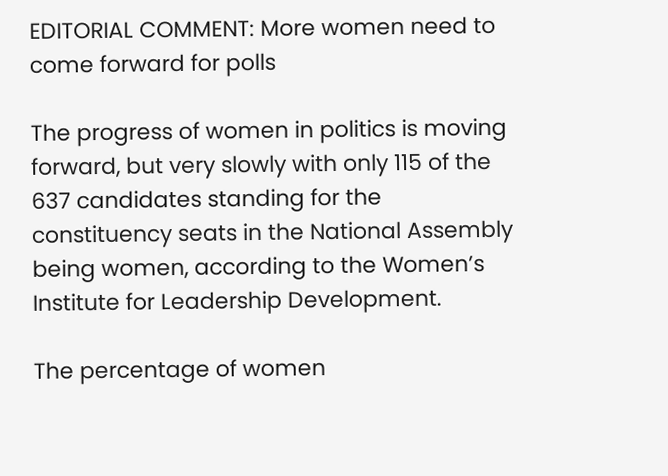EDITORIAL COMMENT: More women need to come forward for polls

The progress of women in politics is moving forward, but very slowly with only 115 of the 637 candidates standing for the constituency seats in the National Assembly being women, according to the Women’s Institute for Leadership Development.

The percentage of women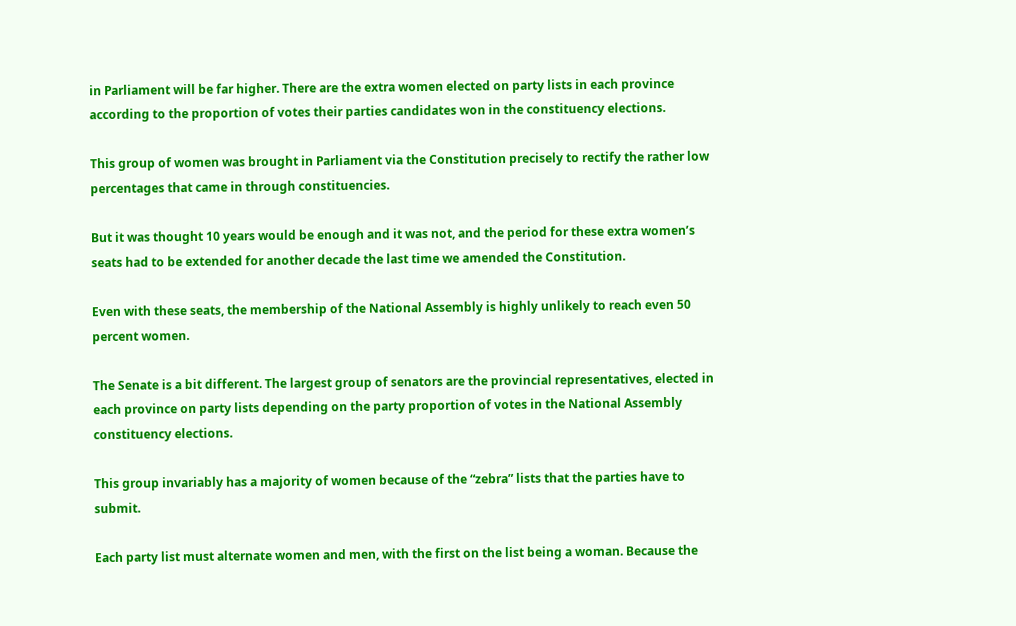in Parliament will be far higher. There are the extra women elected on party lists in each province according to the proportion of votes their parties candidates won in the constituency elections.

This group of women was brought in Parliament via the Constitution precisely to rectify the rather low percentages that came in through constituencies.

But it was thought 10 years would be enough and it was not, and the period for these extra women’s seats had to be extended for another decade the last time we amended the Constitution.

Even with these seats, the membership of the National Assembly is highly unlikely to reach even 50 percent women.

The Senate is a bit different. The largest group of senators are the provincial representatives, elected in each province on party lists depending on the party proportion of votes in the National Assembly constituency elections.

This group invariably has a majority of women because of the “zebra” lists that the parties have to submit.

Each party list must alternate women and men, with the first on the list being a woman. Because the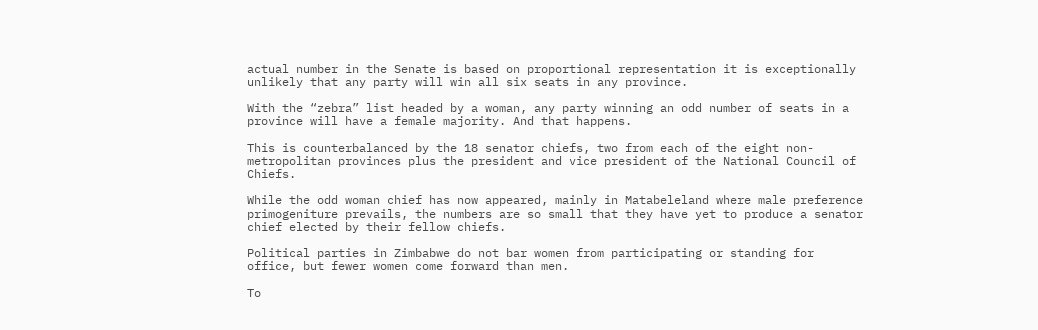actual number in the Senate is based on proportional representation it is exceptionally unlikely that any party will win all six seats in any province.

With the “zebra” list headed by a woman, any party winning an odd number of seats in a province will have a female majority. And that happens.

This is counterbalanced by the 18 senator chiefs, two from each of the eight non-metropolitan provinces plus the president and vice president of the National Council of Chiefs.

While the odd woman chief has now appeared, mainly in Matabeleland where male preference primogeniture prevails, the numbers are so small that they have yet to produce a senator chief elected by their fellow chiefs.

Political parties in Zimbabwe do not bar women from participating or standing for office, but fewer women come forward than men.

To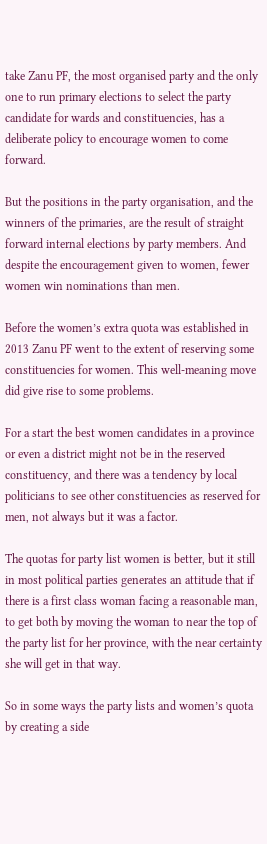take Zanu PF, the most organised party and the only one to run primary elections to select the party candidate for wards and constituencies, has a deliberate policy to encourage women to come forward.

But the positions in the party organisation, and the winners of the primaries, are the result of straight forward internal elections by party members. And despite the encouragement given to women, fewer women win nominations than men.

Before the women’s extra quota was established in 2013 Zanu PF went to the extent of reserving some constituencies for women. This well-meaning move did give rise to some problems.

For a start the best women candidates in a province or even a district might not be in the reserved constituency, and there was a tendency by local politicians to see other constituencies as reserved for men, not always but it was a factor.

The quotas for party list women is better, but it still in most political parties generates an attitude that if there is a first class woman facing a reasonable man, to get both by moving the woman to near the top of the party list for her province, with the near certainty she will get in that way.

So in some ways the party lists and women’s quota by creating a side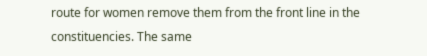route for women remove them from the front line in the constituencies. The same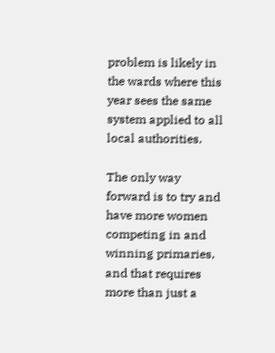problem is likely in the wards where this year sees the same system applied to all local authorities.

The only way forward is to try and have more women competing in and winning primaries, and that requires more than just a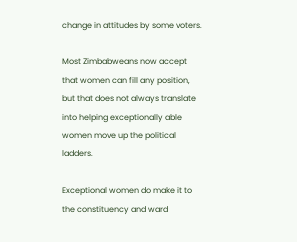change in attitudes by some voters.

Most Zimbabweans now accept that women can fill any position, but that does not always translate into helping exceptionally able women move up the political ladders.

Exceptional women do make it to the constituency and ward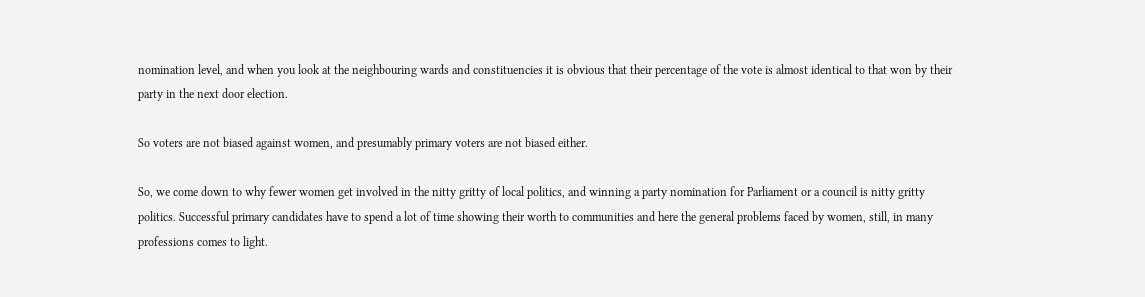nomination level, and when you look at the neighbouring wards and constituencies it is obvious that their percentage of the vote is almost identical to that won by their party in the next door election.

So voters are not biased against women, and presumably primary voters are not biased either.

So, we come down to why fewer women get involved in the nitty gritty of local politics, and winning a party nomination for Parliament or a council is nitty gritty politics. Successful primary candidates have to spend a lot of time showing their worth to communities and here the general problems faced by women, still, in many professions comes to light.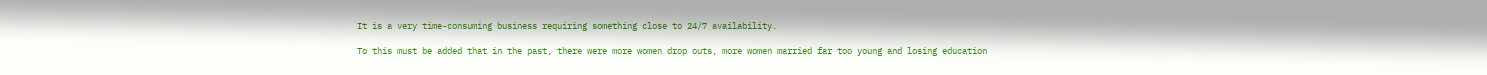It is a very time-consuming business requiring something close to 24/7 availability.

To this must be added that in the past, there were more women drop outs, more women married far too young and losing education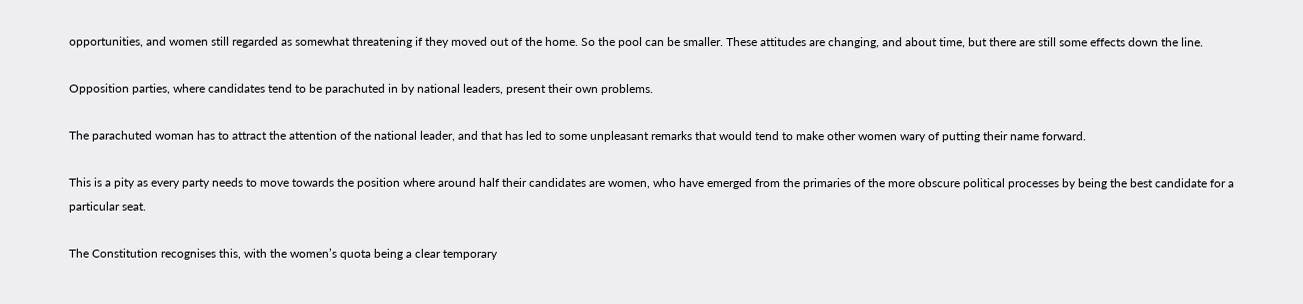opportunities, and women still regarded as somewhat threatening if they moved out of the home. So the pool can be smaller. These attitudes are changing, and about time, but there are still some effects down the line.

Opposition parties, where candidates tend to be parachuted in by national leaders, present their own problems.

The parachuted woman has to attract the attention of the national leader, and that has led to some unpleasant remarks that would tend to make other women wary of putting their name forward.

This is a pity as every party needs to move towards the position where around half their candidates are women, who have emerged from the primaries of the more obscure political processes by being the best candidate for a particular seat.

The Constitution recognises this, with the women’s quota being a clear temporary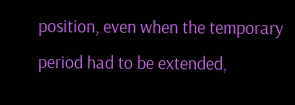position, even when the temporary period had to be extended,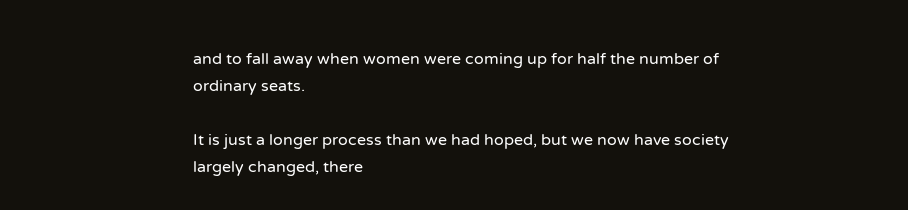and to fall away when women were coming up for half the number of ordinary seats.

It is just a longer process than we had hoped, but we now have society largely changed, there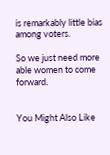is remarkably little bias among voters.

So we just need more able women to come forward.


You Might Also Like